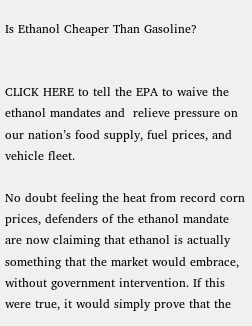Is Ethanol Cheaper Than Gasoline?


CLICK HERE to tell the EPA to waive the ethanol mandates and  relieve pressure on our nation’s food supply, fuel prices, and vehicle fleet.

No doubt feeling the heat from record corn prices, defenders of the ethanol mandate are now claiming that ethanol is actually something that the market would embrace, without government intervention. If this were true, it would simply prove that the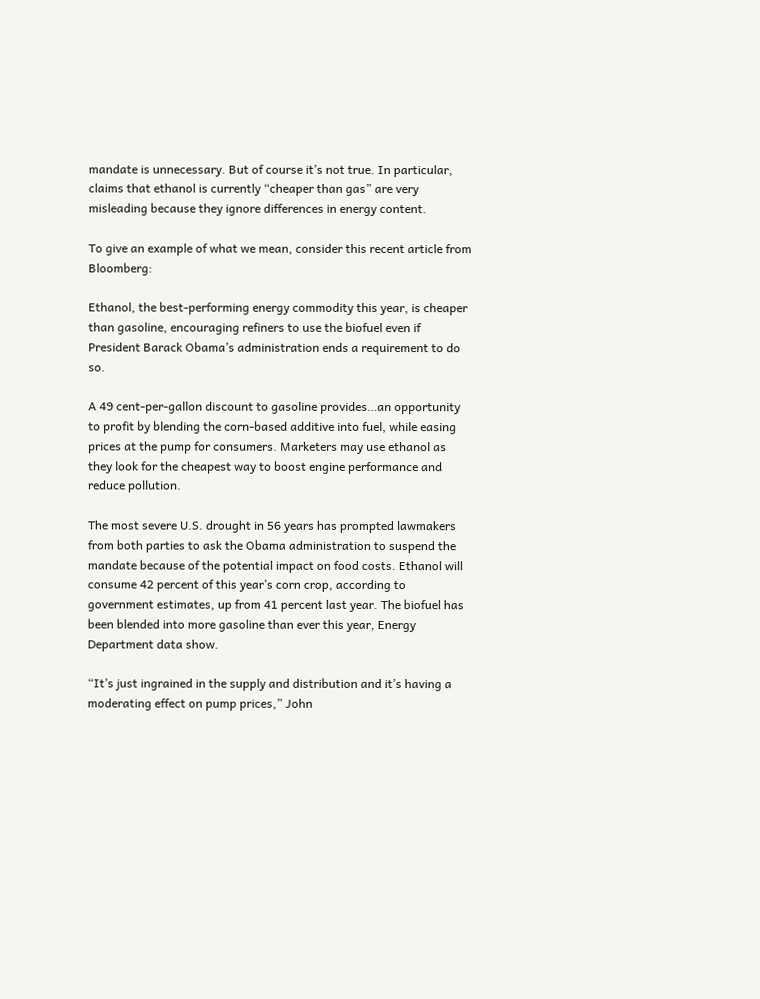mandate is unnecessary. But of course it’s not true. In particular, claims that ethanol is currently “cheaper than gas” are very misleading because they ignore differences in energy content.

To give an example of what we mean, consider this recent article from Bloomberg:

Ethanol, the best-performing energy commodity this year, is cheaper than gasoline, encouraging refiners to use the biofuel even if President Barack Obama’s administration ends a requirement to do so.

A 49 cent-per-gallon discount to gasoline provides…an opportunity to profit by blending the corn-based additive into fuel, while easing prices at the pump for consumers. Marketers may use ethanol as they look for the cheapest way to boost engine performance and reduce pollution.

The most severe U.S. drought in 56 years has prompted lawmakers from both parties to ask the Obama administration to suspend the mandate because of the potential impact on food costs. Ethanol will consume 42 percent of this year’s corn crop, according to government estimates, up from 41 percent last year. The biofuel has been blended into more gasoline than ever this year, Energy Department data show.

“It’s just ingrained in the supply and distribution and it’s having a moderating effect on pump prices,” John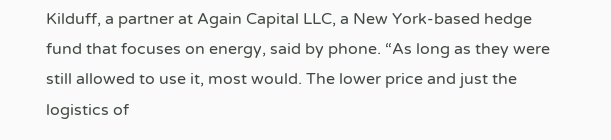Kilduff, a partner at Again Capital LLC, a New York-based hedge fund that focuses on energy, said by phone. “As long as they were still allowed to use it, most would. The lower price and just the logistics of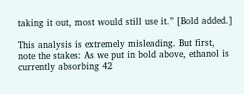taking it out, most would still use it.” [Bold added.]

This analysis is extremely misleading. But first, note the stakes: As we put in bold above, ethanol is currently absorbing 42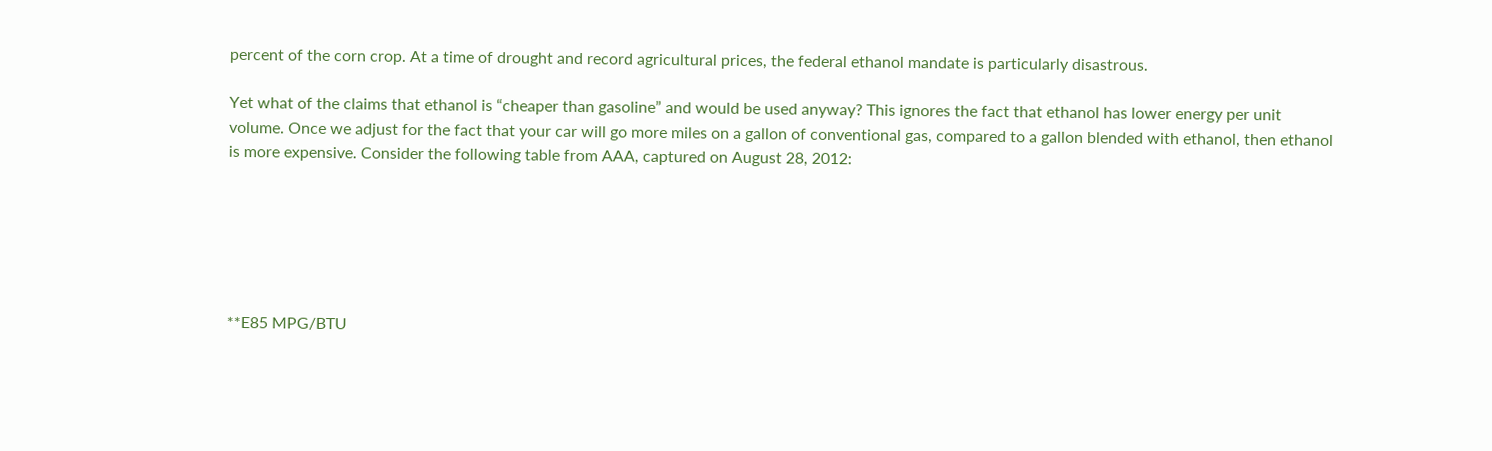percent of the corn crop. At a time of drought and record agricultural prices, the federal ethanol mandate is particularly disastrous.

Yet what of the claims that ethanol is “cheaper than gasoline” and would be used anyway? This ignores the fact that ethanol has lower energy per unit volume. Once we adjust for the fact that your car will go more miles on a gallon of conventional gas, compared to a gallon blended with ethanol, then ethanol is more expensive. Consider the following table from AAA, captured on August 28, 2012:






**E85 MPG/BTU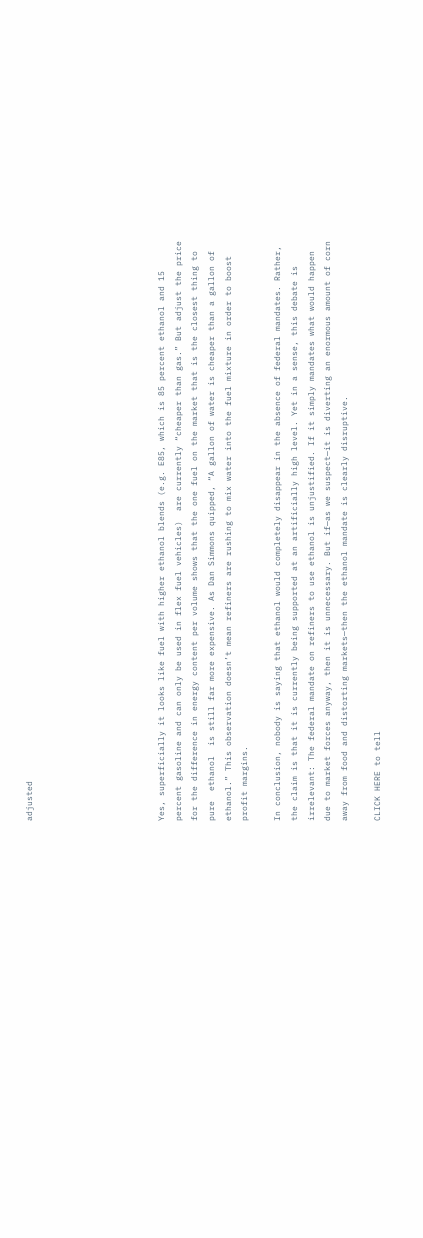adjusted







Yes, superficially it looks like fuel with higher ethanol blends (e.g. E85, which is 85 percent ethanol and 15 percent gasoline and can only be used in flex fuel vehicles)  are currently “cheaper than gas.” But adjust the price for the difference in energy content per volume shows that the one fuel on the market that is the closest thing to pure  ethanol  is still far more expensive. As Dan Simmons quipped, “A gallon of water is cheaper than a gallon of ethanol.” This observation doesn’t mean refiners are rushing to mix water into the fuel mixture in order to boost profit margins.

In conclusion, nobody is saying that ethanol would completely disappear in the absence of federal mandates. Rather, the claim is that it is currently being supported at an artificially high level. Yet in a sense, this debate is irrelevant: The federal mandate on refiners to use ethanol is unjustified. If it simply mandates what would happen due to market forces anyway, then it is unnecessary. But if—as we suspect—it is diverting an enormous amount of corn away from food and distorting markets—then the ethanol mandate is clearly disruptive.

CLICK HERE to tell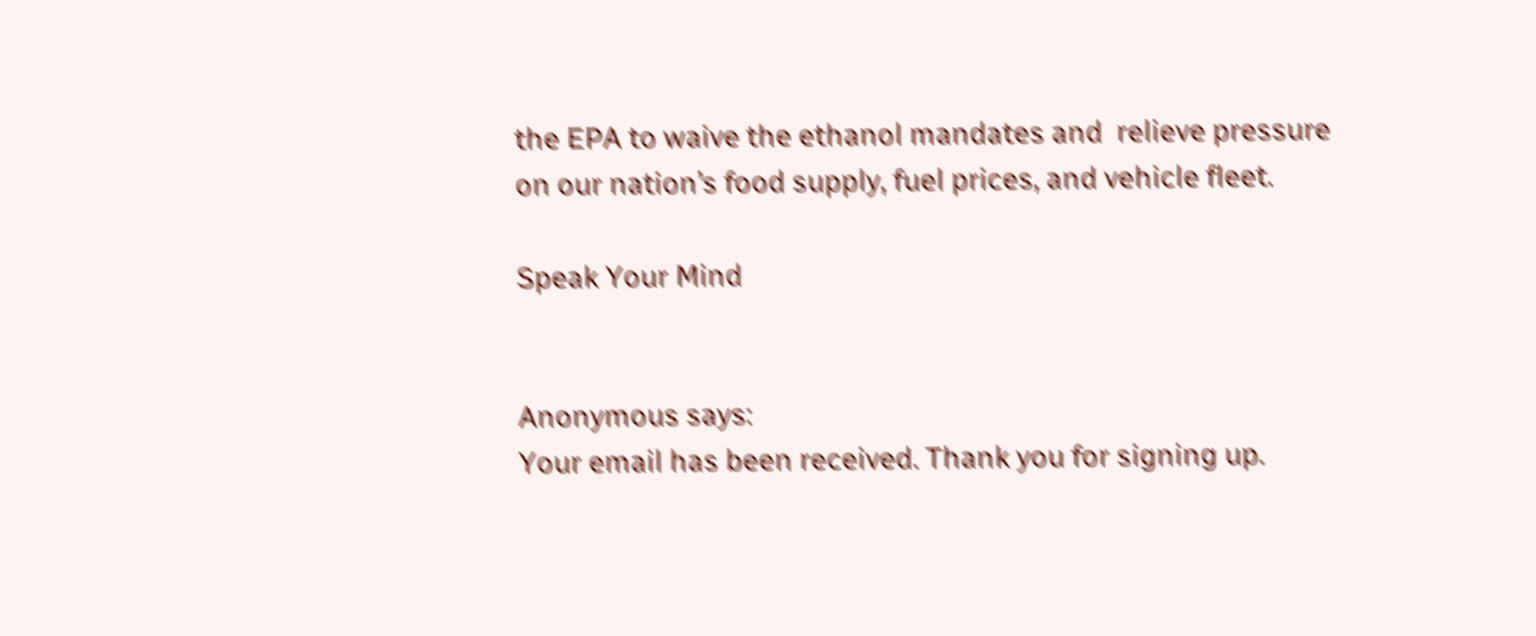the EPA to waive the ethanol mandates and  relieve pressure on our nation’s food supply, fuel prices, and vehicle fleet.

Speak Your Mind


Anonymous says:
Your email has been received. Thank you for signing up.